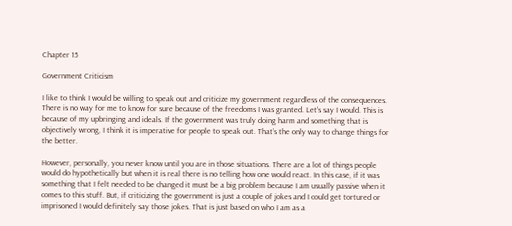Chapter 15

Government Criticism

I like to think I would be willing to speak out and criticize my government regardless of the consequences. There is no way for me to know for sure because of the freedoms I was granted. Let’s say I would. This is because of my upbringing and ideals. If the government was truly doing harm and something that is objectively wrong, I think it is imperative for people to speak out. That’s the only way to change things for the better.

However, personally, you never know until you are in those situations. There are a lot of things people would do hypothetically but when it is real there is no telling how one would react. In this case, if it was something that I felt needed to be changed it must be a big problem because I am usually passive when it comes to this stuff. But, if criticizing the government is just a couple of jokes and I could get tortured or imprisoned I would definitely say those jokes. That is just based on who I am as a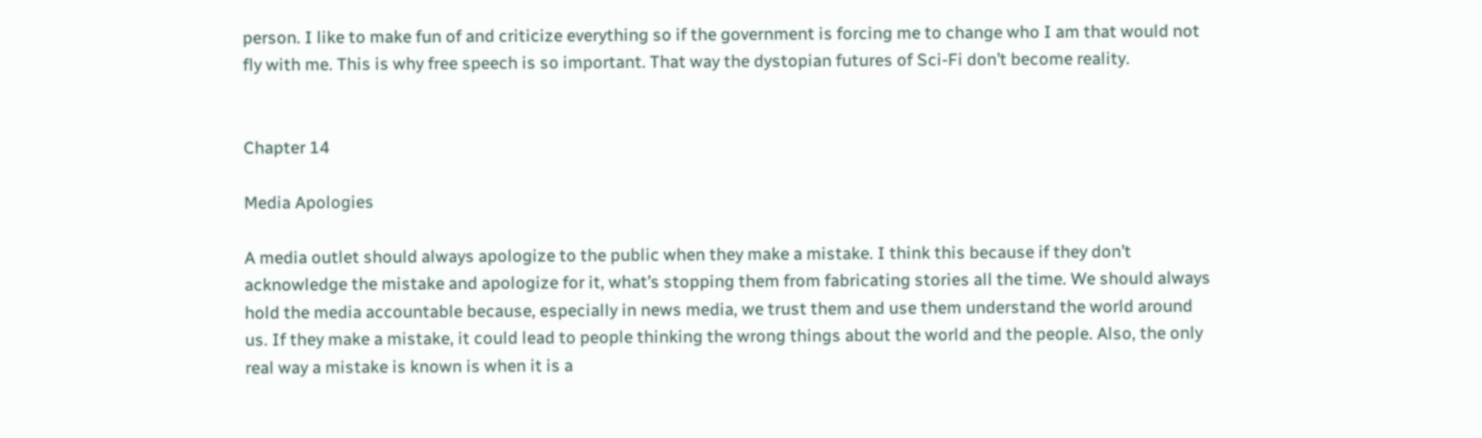person. I like to make fun of and criticize everything so if the government is forcing me to change who I am that would not fly with me. This is why free speech is so important. That way the dystopian futures of Sci-Fi don’t become reality.


Chapter 14

Media Apologies

A media outlet should always apologize to the public when they make a mistake. I think this because if they don’t acknowledge the mistake and apologize for it, what’s stopping them from fabricating stories all the time. We should always hold the media accountable because, especially in news media, we trust them and use them understand the world around us. If they make a mistake, it could lead to people thinking the wrong things about the world and the people. Also, the only real way a mistake is known is when it is a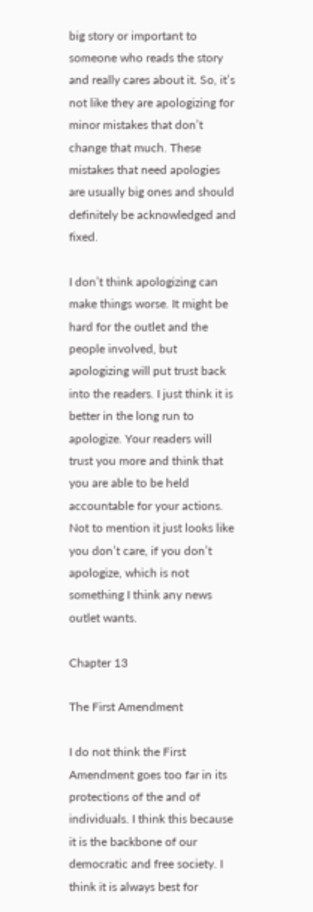big story or important to someone who reads the story and really cares about it. So, it’s not like they are apologizing for minor mistakes that don’t change that much. These mistakes that need apologies are usually big ones and should definitely be acknowledged and fixed.

I don’t think apologizing can make things worse. It might be hard for the outlet and the people involved, but apologizing will put trust back into the readers. I just think it is better in the long run to apologize. Your readers will trust you more and think that you are able to be held accountable for your actions. Not to mention it just looks like you don’t care, if you don’t apologize, which is not something I think any news outlet wants.

Chapter 13

The First Amendment

I do not think the First Amendment goes too far in its protections of the and of individuals. I think this because it is the backbone of our democratic and free society. I think it is always best for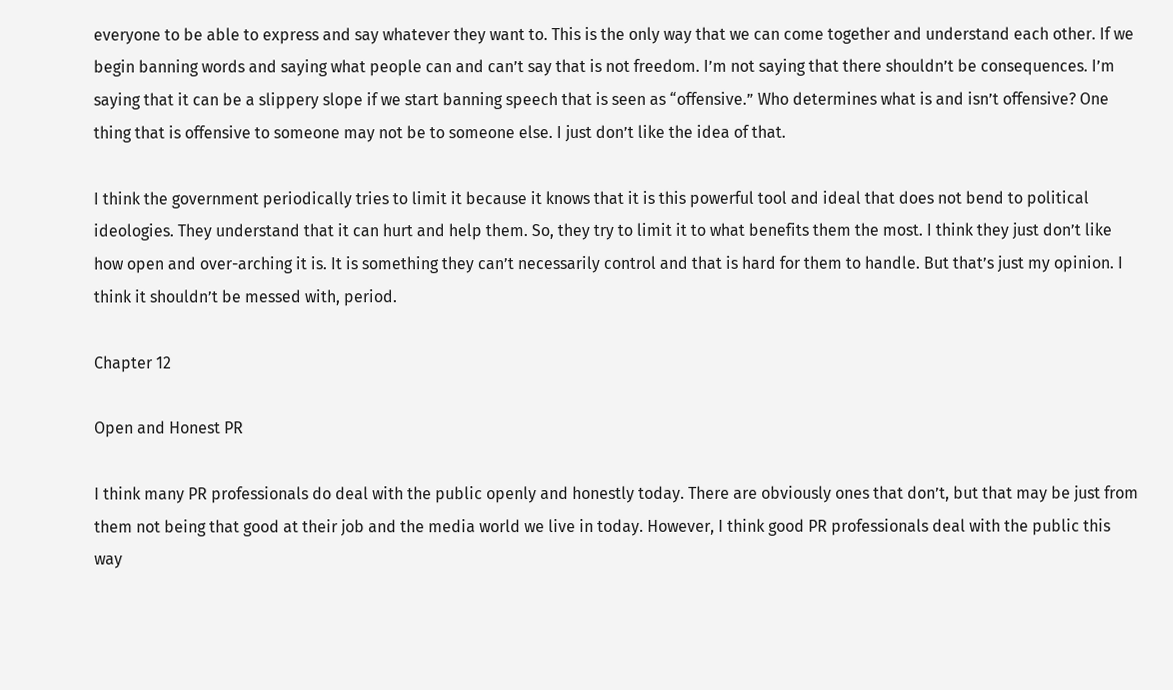everyone to be able to express and say whatever they want to. This is the only way that we can come together and understand each other. If we begin banning words and saying what people can and can’t say that is not freedom. I’m not saying that there shouldn’t be consequences. I’m saying that it can be a slippery slope if we start banning speech that is seen as “offensive.” Who determines what is and isn’t offensive? One thing that is offensive to someone may not be to someone else. I just don’t like the idea of that.

I think the government periodically tries to limit it because it knows that it is this powerful tool and ideal that does not bend to political ideologies. They understand that it can hurt and help them. So, they try to limit it to what benefits them the most. I think they just don’t like how open and over-arching it is. It is something they can’t necessarily control and that is hard for them to handle. But that’s just my opinion. I think it shouldn’t be messed with, period.

Chapter 12

Open and Honest PR

I think many PR professionals do deal with the public openly and honestly today. There are obviously ones that don’t, but that may be just from them not being that good at their job and the media world we live in today. However, I think good PR professionals deal with the public this way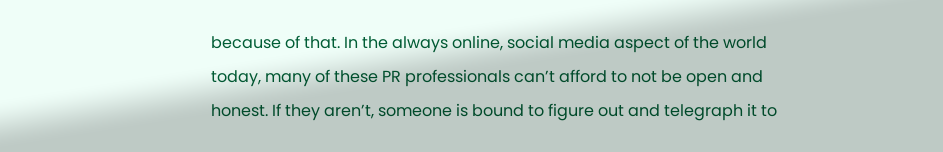because of that. In the always online, social media aspect of the world today, many of these PR professionals can’t afford to not be open and honest. If they aren’t, someone is bound to figure out and telegraph it to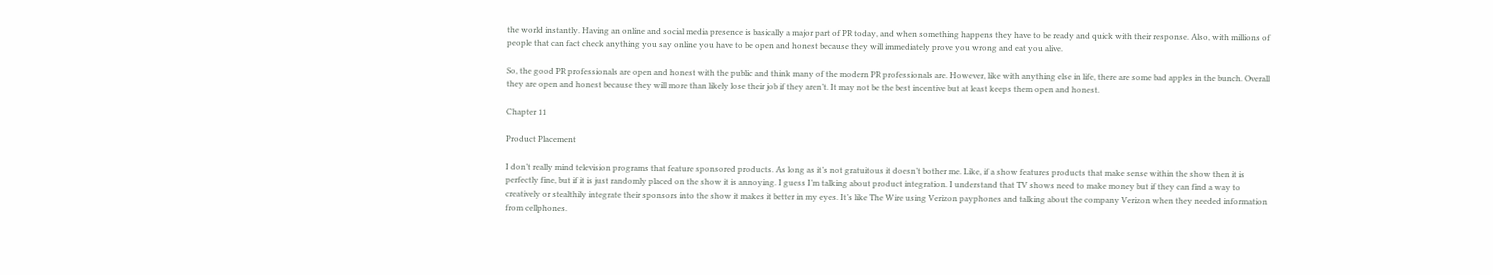the world instantly. Having an online and social media presence is basically a major part of PR today, and when something happens they have to be ready and quick with their response. Also, with millions of people that can fact check anything you say online you have to be open and honest because they will immediately prove you wrong and eat you alive.

So, the good PR professionals are open and honest with the public and think many of the modern PR professionals are. However, like with anything else in life, there are some bad apples in the bunch. Overall they are open and honest because they will more than likely lose their job if they aren’t. It may not be the best incentive but at least keeps them open and honest.

Chapter 11

Product Placement

I don’t really mind television programs that feature sponsored products. As long as it’s not gratuitous it doesn’t bother me. Like, if a show features products that make sense within the show then it is perfectly fine, but if it is just randomly placed on the show it is annoying. I guess I’m talking about product integration. I understand that TV shows need to make money but if they can find a way to creatively or stealthily integrate their sponsors into the show it makes it better in my eyes. It’s like The Wire using Verizon payphones and talking about the company Verizon when they needed information from cellphones.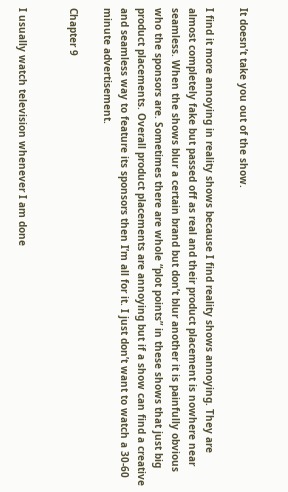It doesn’t take you out of the show.

I find it more annoying in reality shows because I find reality shows annoying. They are almost completely fake but passed off as real and their product placement is nowhere near seamless. When the shows blur a certain brand but don’t blur another it is painfully obvious who the sponsors are. Sometimes there are whole “plot points” in these shows that just big product placements. Overall product placements are annoying but if a show can find a creative and seamless way to feature its sponsors then I’m all for it. I just don’t want to watch a 30-60 minute advertisement.

Chapter 9


I usually watch television whenever I am done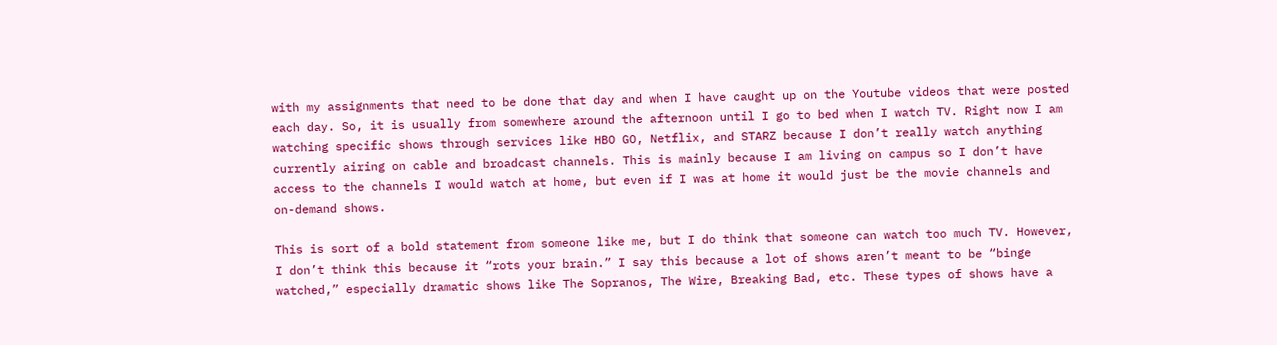with my assignments that need to be done that day and when I have caught up on the Youtube videos that were posted each day. So, it is usually from somewhere around the afternoon until I go to bed when I watch TV. Right now I am watching specific shows through services like HBO GO, Netflix, and STARZ because I don’t really watch anything currently airing on cable and broadcast channels. This is mainly because I am living on campus so I don’t have access to the channels I would watch at home, but even if I was at home it would just be the movie channels and on-demand shows.

This is sort of a bold statement from someone like me, but I do think that someone can watch too much TV. However, I don’t think this because it “rots your brain.” I say this because a lot of shows aren’t meant to be “binge watched,” especially dramatic shows like The Sopranos, The Wire, Breaking Bad, etc. These types of shows have a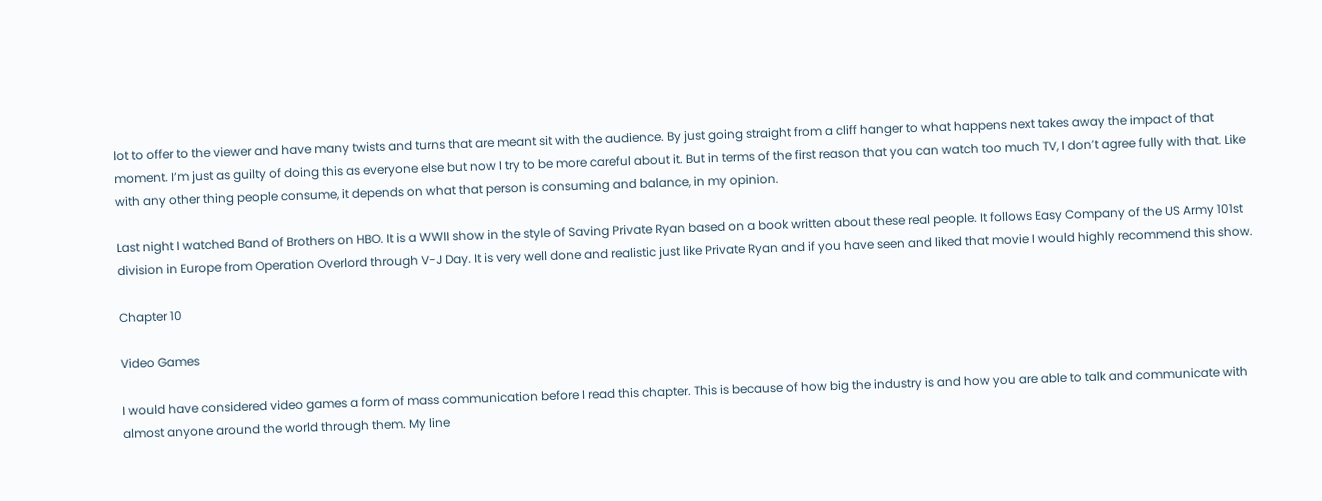lot to offer to the viewer and have many twists and turns that are meant sit with the audience. By just going straight from a cliff hanger to what happens next takes away the impact of that moment. I’m just as guilty of doing this as everyone else but now I try to be more careful about it. But in terms of the first reason that you can watch too much TV, I don’t agree fully with that. Like with any other thing people consume, it depends on what that person is consuming and balance, in my opinion.

Last night I watched Band of Brothers on HBO. It is a WWII show in the style of Saving Private Ryan based on a book written about these real people. It follows Easy Company of the US Army 101st division in Europe from Operation Overlord through V-J Day. It is very well done and realistic just like Private Ryan and if you have seen and liked that movie I would highly recommend this show.

Chapter 10

Video Games

I would have considered video games a form of mass communication before I read this chapter. This is because of how big the industry is and how you are able to talk and communicate with almost anyone around the world through them. My line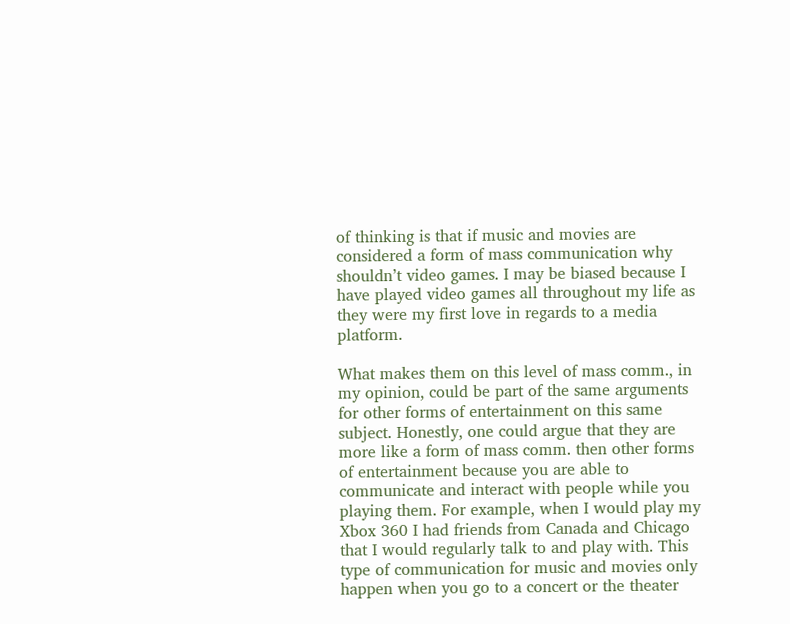of thinking is that if music and movies are considered a form of mass communication why shouldn’t video games. I may be biased because I have played video games all throughout my life as they were my first love in regards to a media platform.

What makes them on this level of mass comm., in my opinion, could be part of the same arguments for other forms of entertainment on this same subject. Honestly, one could argue that they are more like a form of mass comm. then other forms of entertainment because you are able to communicate and interact with people while you playing them. For example, when I would play my Xbox 360 I had friends from Canada and Chicago that I would regularly talk to and play with. This type of communication for music and movies only happen when you go to a concert or the theater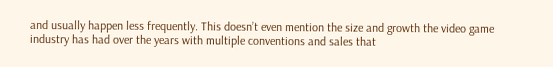and usually happen less frequently. This doesn’t even mention the size and growth the video game industry has had over the years with multiple conventions and sales that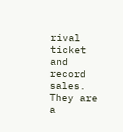rival ticket and record sales. They are a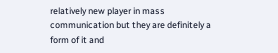relatively new player in mass communication but they are definitely a form of it and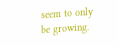seem to only be growing.